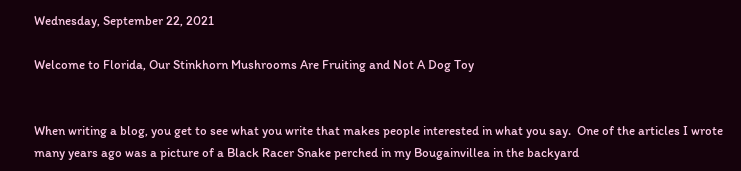Wednesday, September 22, 2021

Welcome to Florida, Our Stinkhorn Mushrooms Are Fruiting and Not A Dog Toy


When writing a blog, you get to see what you write that makes people interested in what you say.  One of the articles I wrote many years ago was a picture of a Black Racer Snake perched in my Bougainvillea in the backyard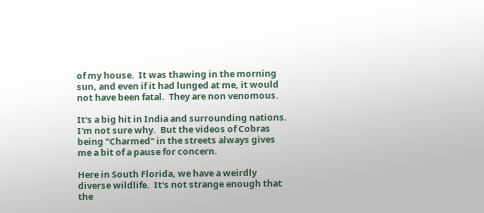of my house.  It was thawing in the morning sun, and even if it had lunged at me, it would not have been fatal.  They are non venomous.

It's a big hit in India and surrounding nations.  I'm not sure why.  But the videos of Cobras being "Charmed" in the streets always gives me a bit of a pause for concern.

Here in South Florida, we have a weirdly diverse wildlife.  It's not strange enough that the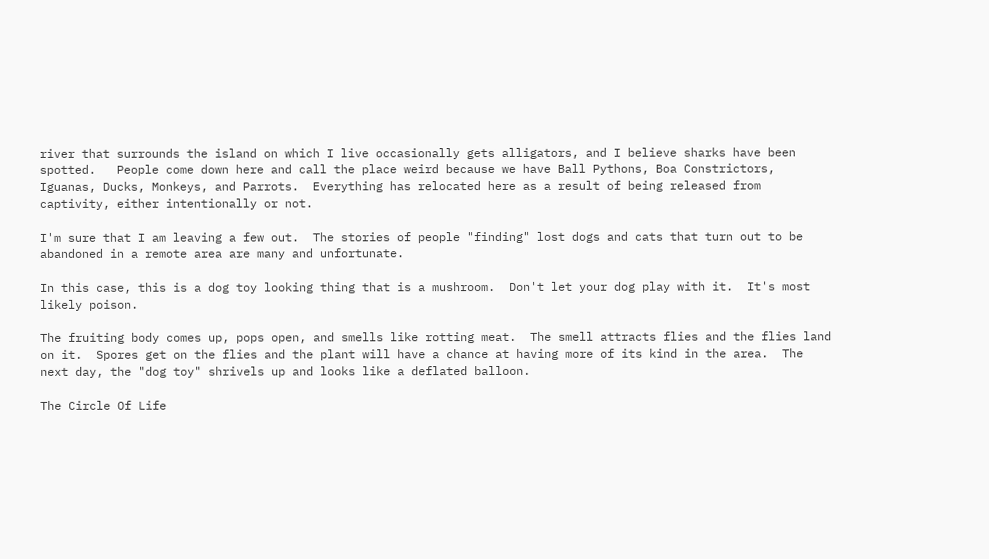river that surrounds the island on which I live occasionally gets alligators, and I believe sharks have been spotted.   People come down here and call the place weird because we have Ball Pythons, Boa Constrictors, Iguanas, Ducks, Monkeys, and Parrots.  Everything has relocated here as a result of being released from captivity, either intentionally or not.

I'm sure that I am leaving a few out.  The stories of people "finding" lost dogs and cats that turn out to be abandoned in a remote area are many and unfortunate.

In this case, this is a dog toy looking thing that is a mushroom.  Don't let your dog play with it.  It's most likely poison.

The fruiting body comes up, pops open, and smells like rotting meat.  The smell attracts flies and the flies land on it.  Spores get on the flies and the plant will have a chance at having more of its kind in the area.  The next day, the "dog toy" shrivels up and looks like a deflated balloon.

The Circle Of Life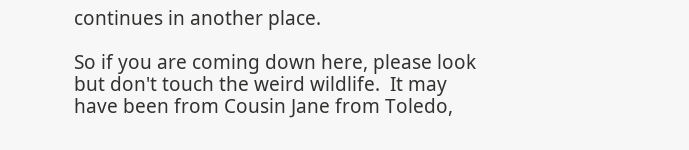continues in another place.

So if you are coming down here, please look but don't touch the weird wildlife.  It may have been from Cousin Jane from Toledo,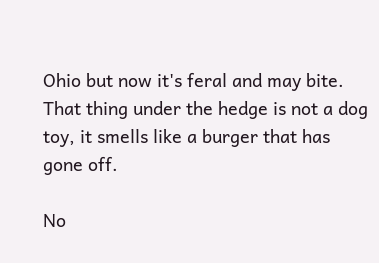Ohio but now it's feral and may bite.   That thing under the hedge is not a dog toy, it smells like a burger that has gone off.

No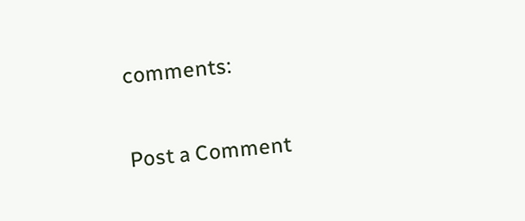comments:

Post a Comment